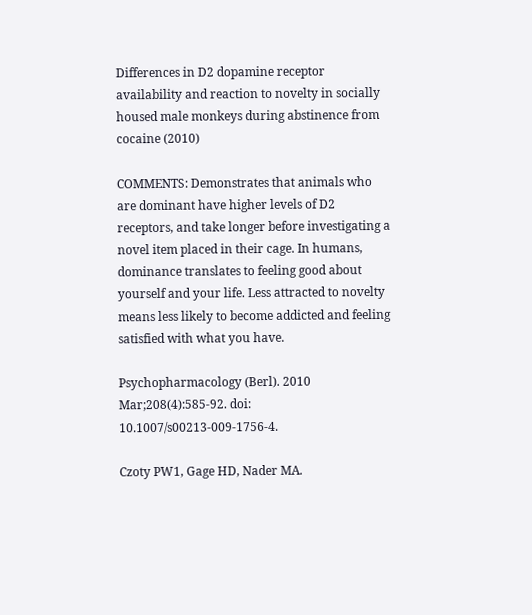Differences in D2 dopamine receptor availability and reaction to novelty in socially housed male monkeys during abstinence from cocaine (2010)

COMMENTS: Demonstrates that animals who are dominant have higher levels of D2 receptors, and take longer before investigating a novel item placed in their cage. In humans, dominance translates to feeling good about yourself and your life. Less attracted to novelty means less likely to become addicted and feeling satisfied with what you have.

Psychopharmacology (Berl). 2010 Mar;208(4):585-92. doi: 10.1007/s00213-009-1756-4.

Czoty PW1, Gage HD, Nader MA.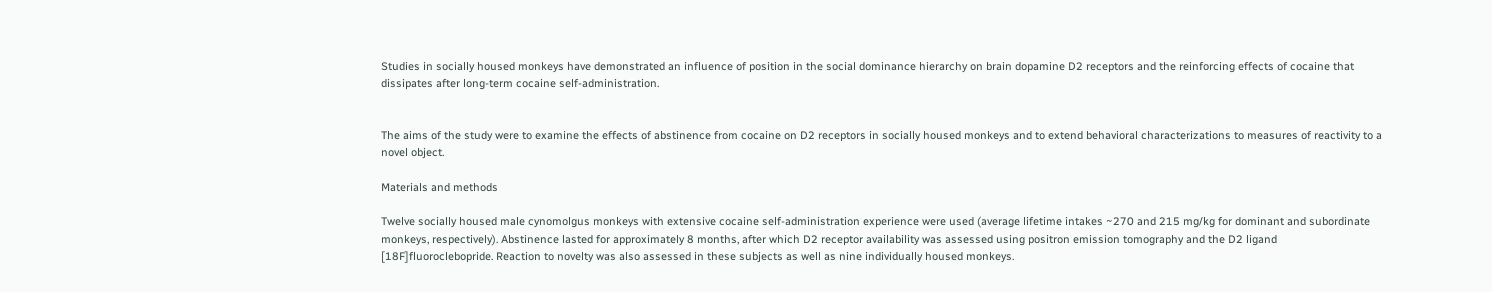Studies in socially housed monkeys have demonstrated an influence of position in the social dominance hierarchy on brain dopamine D2 receptors and the reinforcing effects of cocaine that dissipates after long-term cocaine self-administration.


The aims of the study were to examine the effects of abstinence from cocaine on D2 receptors in socially housed monkeys and to extend behavioral characterizations to measures of reactivity to a novel object.

Materials and methods

Twelve socially housed male cynomolgus monkeys with extensive cocaine self-administration experience were used (average lifetime intakes ~270 and 215 mg/kg for dominant and subordinate monkeys, respectively). Abstinence lasted for approximately 8 months, after which D2 receptor availability was assessed using positron emission tomography and the D2 ligand [18F]fluoroclebopride. Reaction to novelty was also assessed in these subjects as well as nine individually housed monkeys.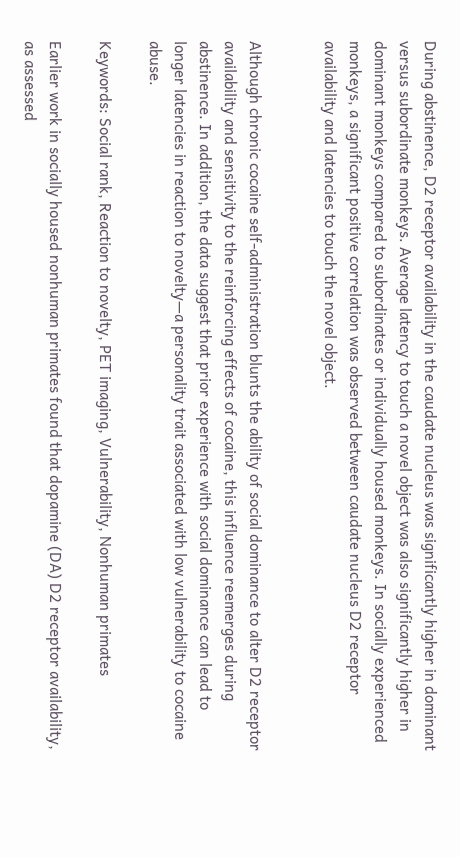During abstinence, D2 receptor availability in the caudate nucleus was significantly higher in dominant versus subordinate monkeys. Average latency to touch a novel object was also significantly higher in dominant monkeys compared to subordinates or individually housed monkeys. In socially experienced monkeys, a significant positive correlation was observed between caudate nucleus D2 receptor availability and latencies to touch the novel object.


Although chronic cocaine self-administration blunts the ability of social dominance to alter D2 receptor availability and sensitivity to the reinforcing effects of cocaine, this influence reemerges during abstinence. In addition, the data suggest that prior experience with social dominance can lead to longer latencies in reaction to novelty—a personality trait associated with low vulnerability to cocaine abuse.

Keywords: Social rank, Reaction to novelty, PET imaging, Vulnerability, Nonhuman primates

Earlier work in socially housed nonhuman primates found that dopamine (DA) D2 receptor availability, as assessed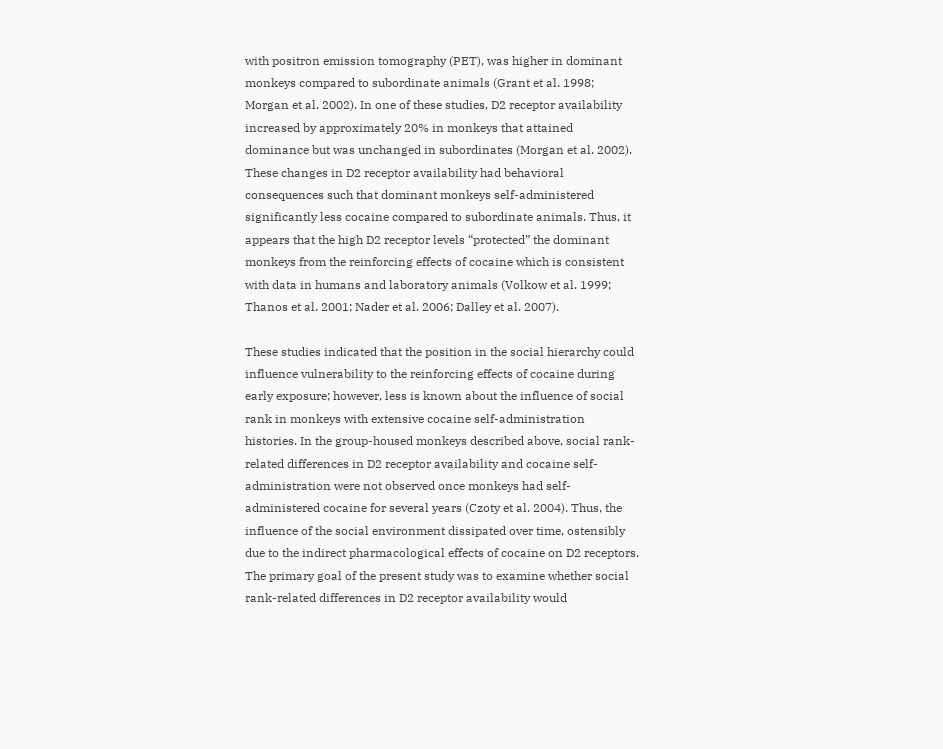with positron emission tomography (PET), was higher in dominant monkeys compared to subordinate animals (Grant et al. 1998; Morgan et al. 2002). In one of these studies, D2 receptor availability increased by approximately 20% in monkeys that attained dominance but was unchanged in subordinates (Morgan et al. 2002). These changes in D2 receptor availability had behavioral consequences such that dominant monkeys self-administered significantly less cocaine compared to subordinate animals. Thus, it appears that the high D2 receptor levels “protected” the dominant monkeys from the reinforcing effects of cocaine which is consistent with data in humans and laboratory animals (Volkow et al. 1999; Thanos et al. 2001; Nader et al. 2006; Dalley et al. 2007).

These studies indicated that the position in the social hierarchy could influence vulnerability to the reinforcing effects of cocaine during early exposure; however, less is known about the influence of social rank in monkeys with extensive cocaine self-administration histories. In the group-housed monkeys described above, social rank-related differences in D2 receptor availability and cocaine self-administration were not observed once monkeys had self-administered cocaine for several years (Czoty et al. 2004). Thus, the influence of the social environment dissipated over time, ostensibly due to the indirect pharmacological effects of cocaine on D2 receptors. The primary goal of the present study was to examine whether social rank-related differences in D2 receptor availability would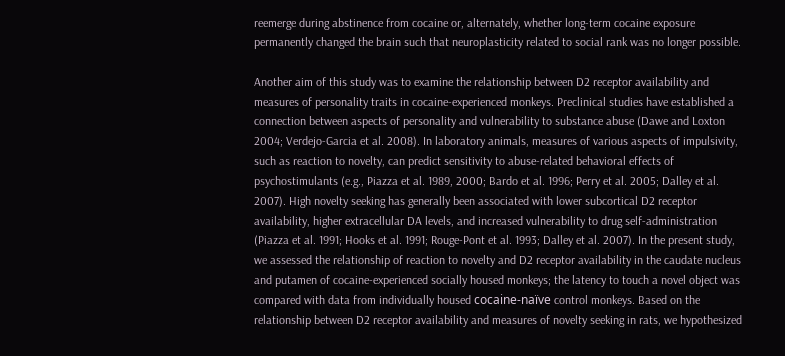reemerge during abstinence from cocaine or, alternately, whether long-term cocaine exposure permanently changed the brain such that neuroplasticity related to social rank was no longer possible.

Another aim of this study was to examine the relationship between D2 receptor availability and measures of personality traits in cocaine-experienced monkeys. Preclinical studies have established a connection between aspects of personality and vulnerability to substance abuse (Dawe and Loxton 2004; Verdejo-Garcia et al. 2008). In laboratory animals, measures of various aspects of impulsivity, such as reaction to novelty, can predict sensitivity to abuse-related behavioral effects of psychostimulants (e.g., Piazza et al. 1989, 2000; Bardo et al. 1996; Perry et al. 2005; Dalley et al. 2007). High novelty seeking has generally been associated with lower subcortical D2 receptor availability, higher extracellular DA levels, and increased vulnerability to drug self-administration (Piazza et al. 1991; Hooks et al. 1991; Rouge-Pont et al. 1993; Dalley et al. 2007). In the present study, we assessed the relationship of reaction to novelty and D2 receptor availability in the caudate nucleus and putamen of cocaine-experienced socially housed monkeys; the latency to touch a novel object was compared with data from individually housed cocaine-naïve control monkeys. Based on the relationship between D2 receptor availability and measures of novelty seeking in rats, we hypothesized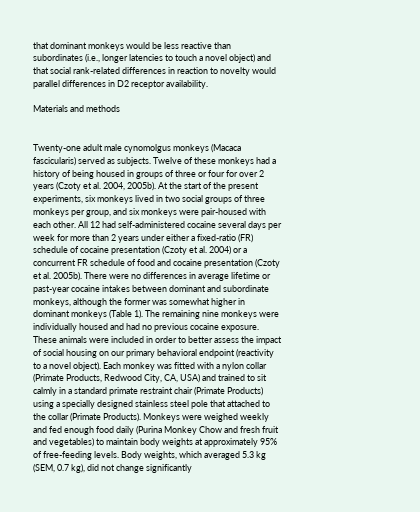that dominant monkeys would be less reactive than subordinates (i.e., longer latencies to touch a novel object) and that social rank-related differences in reaction to novelty would parallel differences in D2 receptor availability.

Materials and methods


Twenty-one adult male cynomolgus monkeys (Macaca fascicularis) served as subjects. Twelve of these monkeys had a history of being housed in groups of three or four for over 2 years (Czoty et al. 2004, 2005b). At the start of the present experiments, six monkeys lived in two social groups of three monkeys per group, and six monkeys were pair-housed with each other. All 12 had self-administered cocaine several days per week for more than 2 years under either a fixed-ratio (FR) schedule of cocaine presentation (Czoty et al. 2004) or a concurrent FR schedule of food and cocaine presentation (Czoty et al. 2005b). There were no differences in average lifetime or past-year cocaine intakes between dominant and subordinate monkeys, although the former was somewhat higher in dominant monkeys (Table 1). The remaining nine monkeys were individually housed and had no previous cocaine exposure. These animals were included in order to better assess the impact of social housing on our primary behavioral endpoint (reactivity to a novel object). Each monkey was fitted with a nylon collar (Primate Products, Redwood City, CA, USA) and trained to sit calmly in a standard primate restraint chair (Primate Products) using a specially designed stainless steel pole that attached to the collar (Primate Products). Monkeys were weighed weekly and fed enough food daily (Purina Monkey Chow and fresh fruit and vegetables) to maintain body weights at approximately 95% of free-feeding levels. Body weights, which averaged 5.3 kg (SEM, 0.7 kg), did not change significantly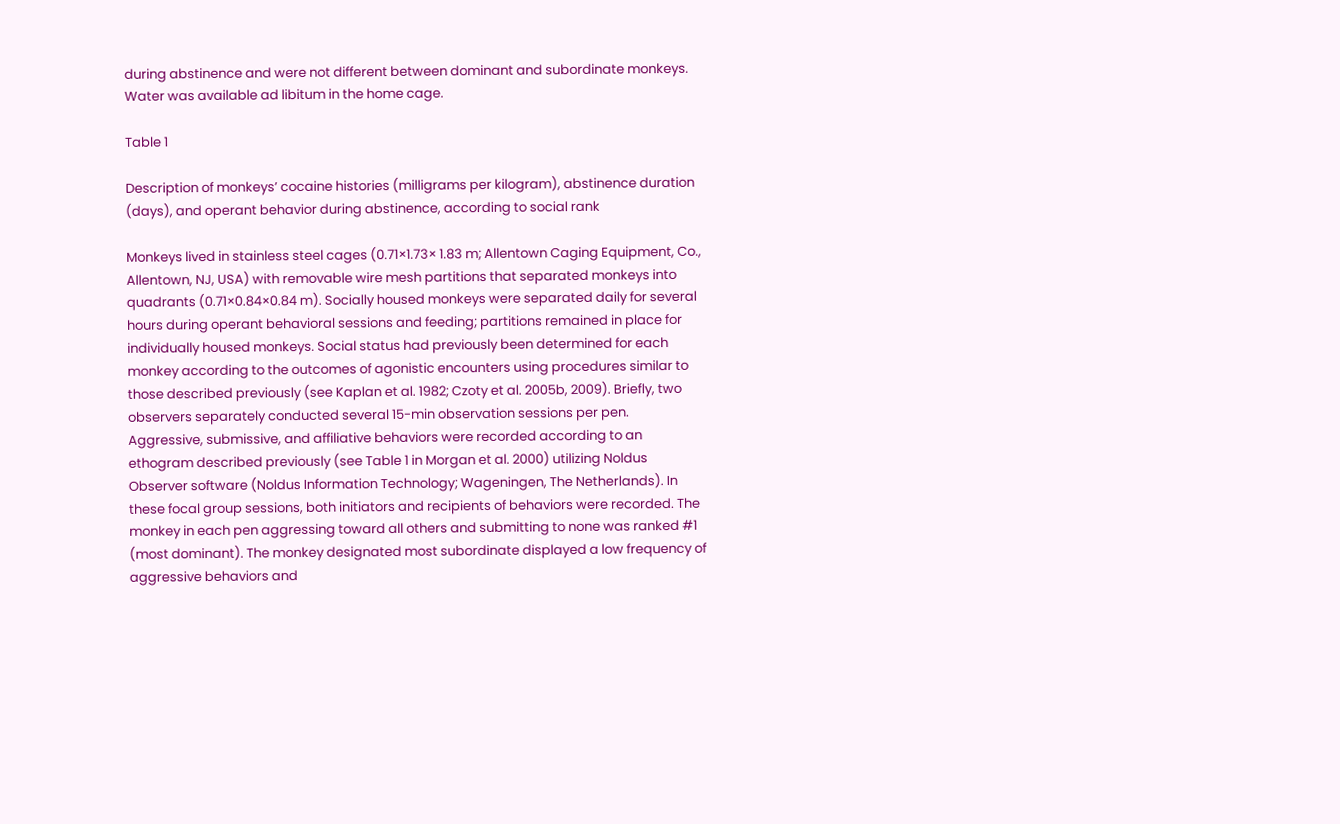during abstinence and were not different between dominant and subordinate monkeys. Water was available ad libitum in the home cage.

Table 1

Description of monkeys’ cocaine histories (milligrams per kilogram), abstinence duration (days), and operant behavior during abstinence, according to social rank

Monkeys lived in stainless steel cages (0.71×1.73× 1.83 m; Allentown Caging Equipment, Co., Allentown, NJ, USA) with removable wire mesh partitions that separated monkeys into quadrants (0.71×0.84×0.84 m). Socially housed monkeys were separated daily for several hours during operant behavioral sessions and feeding; partitions remained in place for individually housed monkeys. Social status had previously been determined for each monkey according to the outcomes of agonistic encounters using procedures similar to those described previously (see Kaplan et al. 1982; Czoty et al. 2005b, 2009). Briefly, two observers separately conducted several 15-min observation sessions per pen. Aggressive, submissive, and affiliative behaviors were recorded according to an ethogram described previously (see Table 1 in Morgan et al. 2000) utilizing Noldus Observer software (Noldus Information Technology; Wageningen, The Netherlands). In these focal group sessions, both initiators and recipients of behaviors were recorded. The monkey in each pen aggressing toward all others and submitting to none was ranked #1 (most dominant). The monkey designated most subordinate displayed a low frequency of aggressive behaviors and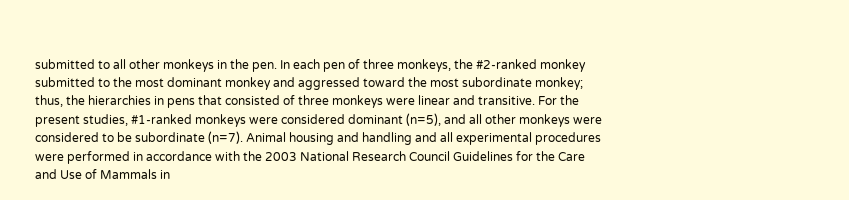submitted to all other monkeys in the pen. In each pen of three monkeys, the #2-ranked monkey submitted to the most dominant monkey and aggressed toward the most subordinate monkey; thus, the hierarchies in pens that consisted of three monkeys were linear and transitive. For the present studies, #1-ranked monkeys were considered dominant (n=5), and all other monkeys were considered to be subordinate (n=7). Animal housing and handling and all experimental procedures were performed in accordance with the 2003 National Research Council Guidelines for the Care and Use of Mammals in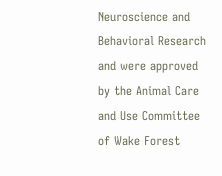Neuroscience and Behavioral Research and were approved by the Animal Care and Use Committee of Wake Forest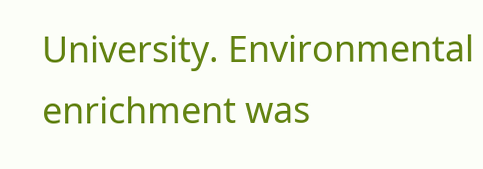University. Environmental enrichment was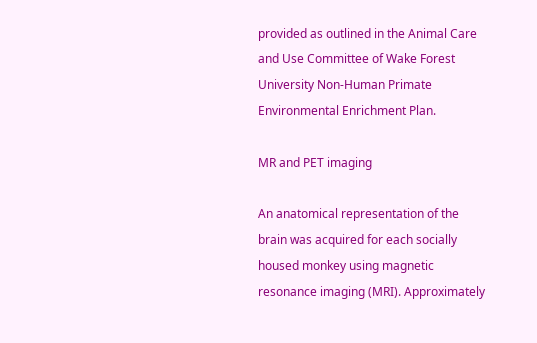provided as outlined in the Animal Care and Use Committee of Wake Forest University Non-Human Primate Environmental Enrichment Plan.

MR and PET imaging

An anatomical representation of the brain was acquired for each socially housed monkey using magnetic resonance imaging (MRI). Approximately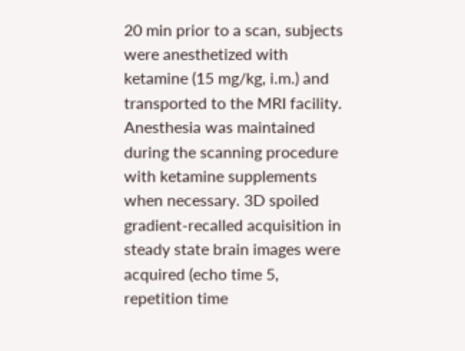20 min prior to a scan, subjects were anesthetized with ketamine (15 mg/kg, i.m.) and transported to the MRI facility. Anesthesia was maintained during the scanning procedure with ketamine supplements when necessary. 3D spoiled gradient-recalled acquisition in steady state brain images were acquired (echo time 5, repetition time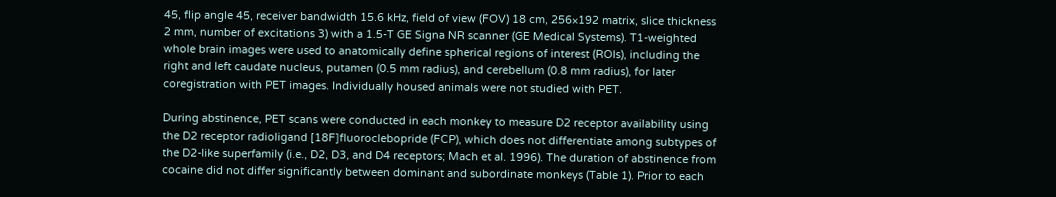45, flip angle 45, receiver bandwidth 15.6 kHz, field of view (FOV) 18 cm, 256×192 matrix, slice thickness 2 mm, number of excitations 3) with a 1.5-T GE Signa NR scanner (GE Medical Systems). T1-weighted whole brain images were used to anatomically define spherical regions of interest (ROIs), including the right and left caudate nucleus, putamen (0.5 mm radius), and cerebellum (0.8 mm radius), for later coregistration with PET images. Individually housed animals were not studied with PET.

During abstinence, PET scans were conducted in each monkey to measure D2 receptor availability using the D2 receptor radioligand [18F]fluoroclebopride (FCP), which does not differentiate among subtypes of the D2-like superfamily (i.e., D2, D3, and D4 receptors; Mach et al. 1996). The duration of abstinence from cocaine did not differ significantly between dominant and subordinate monkeys (Table 1). Prior to each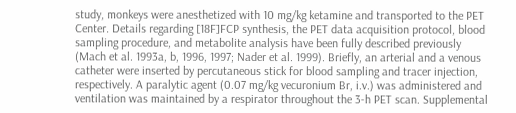study, monkeys were anesthetized with 10 mg/kg ketamine and transported to the PET Center. Details regarding [18F]FCP synthesis, the PET data acquisition protocol, blood sampling procedure, and metabolite analysis have been fully described previously (Mach et al. 1993a, b, 1996, 1997; Nader et al. 1999). Briefly, an arterial and a venous catheter were inserted by percutaneous stick for blood sampling and tracer injection, respectively. A paralytic agent (0.07 mg/kg vecuronium Br, i.v.) was administered and ventilation was maintained by a respirator throughout the 3-h PET scan. Supplemental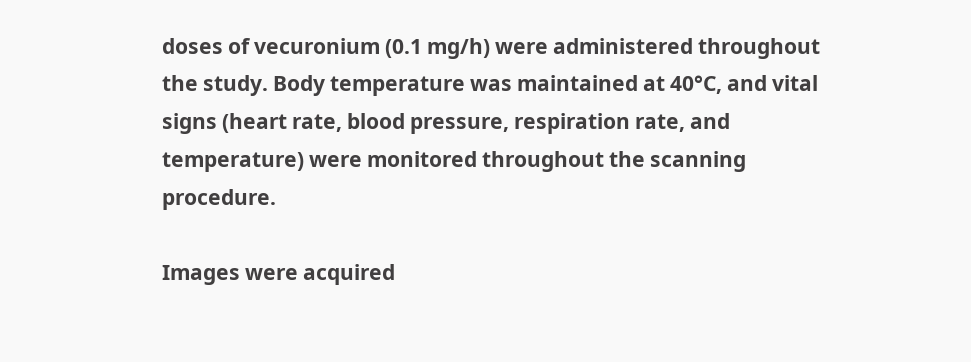doses of vecuronium (0.1 mg/h) were administered throughout the study. Body temperature was maintained at 40°C, and vital signs (heart rate, blood pressure, respiration rate, and temperature) were monitored throughout the scanning procedure.

Images were acquired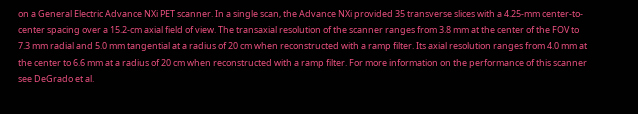on a General Electric Advance NXi PET scanner. In a single scan, the Advance NXi provided 35 transverse slices with a 4.25-mm center-to-center spacing over a 15.2-cm axial field of view. The transaxial resolution of the scanner ranges from 3.8 mm at the center of the FOV to 7.3 mm radial and 5.0 mm tangential at a radius of 20 cm when reconstructed with a ramp filter. Its axial resolution ranges from 4.0 mm at the center to 6.6 mm at a radius of 20 cm when reconstructed with a ramp filter. For more information on the performance of this scanner see DeGrado et al.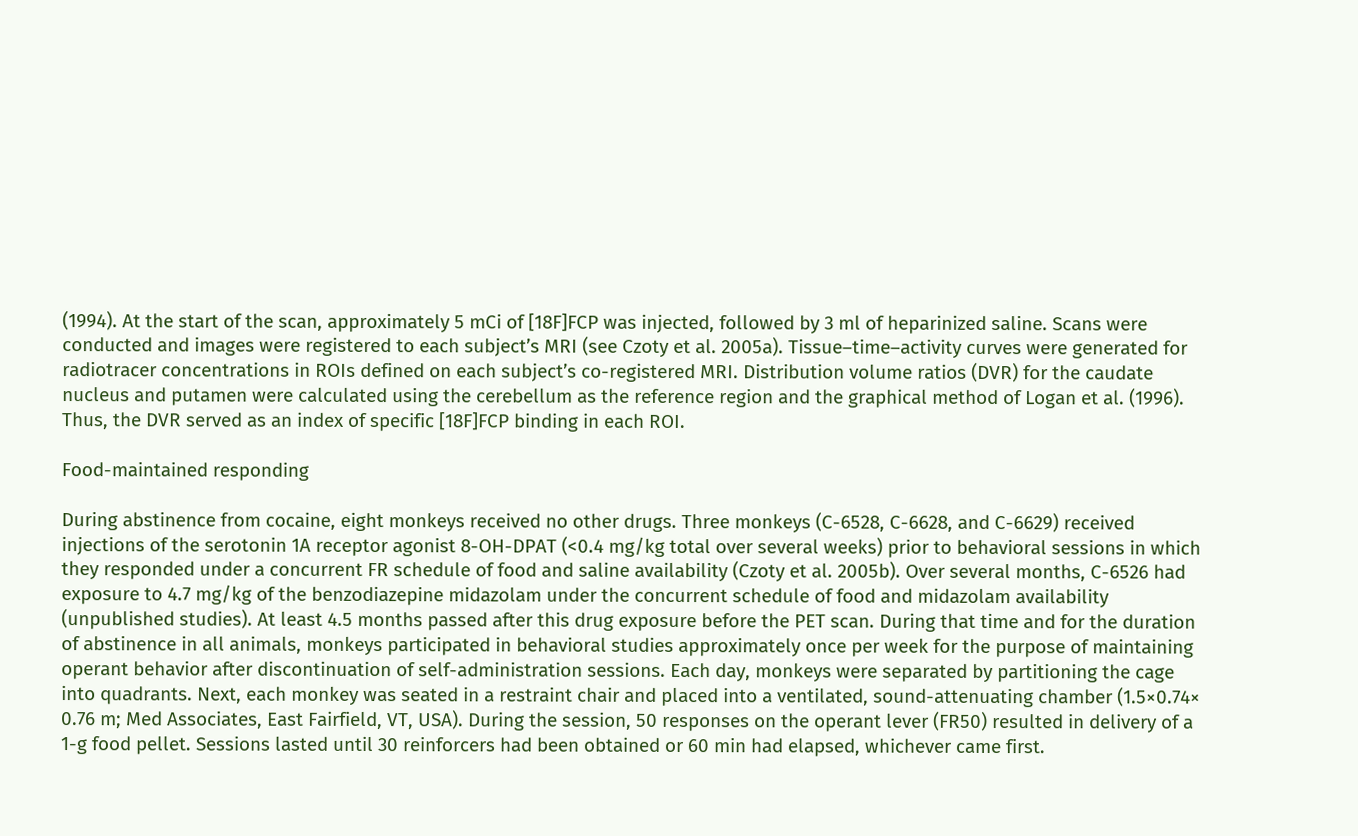(1994). At the start of the scan, approximately 5 mCi of [18F]FCP was injected, followed by 3 ml of heparinized saline. Scans were conducted and images were registered to each subject’s MRI (see Czoty et al. 2005a). Tissue–time–activity curves were generated for radiotracer concentrations in ROIs defined on each subject’s co-registered MRI. Distribution volume ratios (DVR) for the caudate nucleus and putamen were calculated using the cerebellum as the reference region and the graphical method of Logan et al. (1996). Thus, the DVR served as an index of specific [18F]FCP binding in each ROI.

Food-maintained responding

During abstinence from cocaine, eight monkeys received no other drugs. Three monkeys (C-6528, C-6628, and C-6629) received injections of the serotonin 1A receptor agonist 8-OH-DPAT (<0.4 mg/kg total over several weeks) prior to behavioral sessions in which they responded under a concurrent FR schedule of food and saline availability (Czoty et al. 2005b). Over several months, C-6526 had exposure to 4.7 mg/kg of the benzodiazepine midazolam under the concurrent schedule of food and midazolam availability (unpublished studies). At least 4.5 months passed after this drug exposure before the PET scan. During that time and for the duration of abstinence in all animals, monkeys participated in behavioral studies approximately once per week for the purpose of maintaining operant behavior after discontinuation of self-administration sessions. Each day, monkeys were separated by partitioning the cage into quadrants. Next, each monkey was seated in a restraint chair and placed into a ventilated, sound-attenuating chamber (1.5×0.74× 0.76 m; Med Associates, East Fairfield, VT, USA). During the session, 50 responses on the operant lever (FR50) resulted in delivery of a 1-g food pellet. Sessions lasted until 30 reinforcers had been obtained or 60 min had elapsed, whichever came first.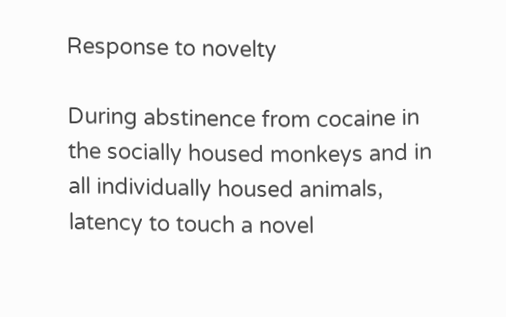Response to novelty

During abstinence from cocaine in the socially housed monkeys and in all individually housed animals, latency to touch a novel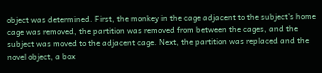object was determined. First, the monkey in the cage adjacent to the subject’s home cage was removed, the partition was removed from between the cages, and the subject was moved to the adjacent cage. Next, the partition was replaced and the novel object, a box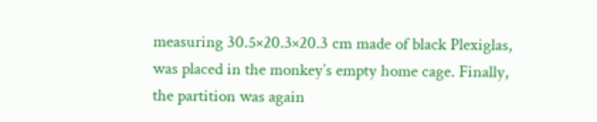measuring 30.5×20.3×20.3 cm made of black Plexiglas, was placed in the monkey’s empty home cage. Finally, the partition was again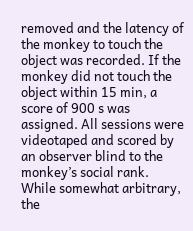removed and the latency of the monkey to touch the object was recorded. If the monkey did not touch the object within 15 min, a score of 900 s was assigned. All sessions were videotaped and scored by an observer blind to the monkey’s social rank. While somewhat arbitrary, the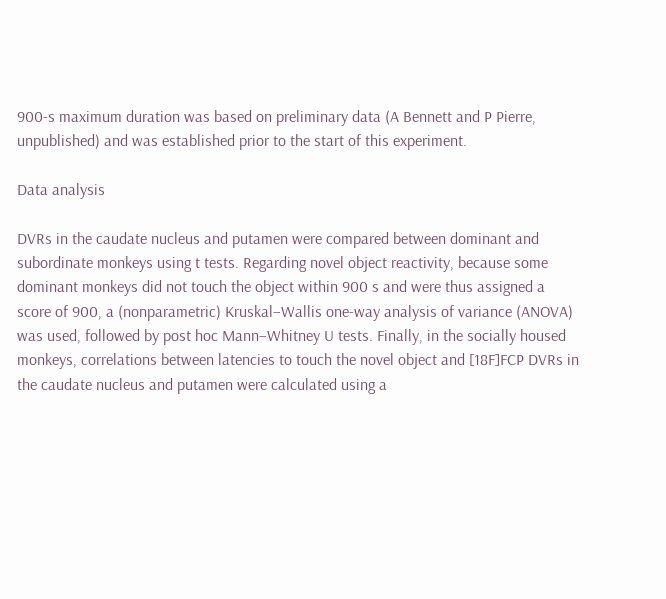900-s maximum duration was based on preliminary data (A Bennett and P Pierre, unpublished) and was established prior to the start of this experiment.

Data analysis

DVRs in the caudate nucleus and putamen were compared between dominant and subordinate monkeys using t tests. Regarding novel object reactivity, because some dominant monkeys did not touch the object within 900 s and were thus assigned a score of 900, a (nonparametric) Kruskal–Wallis one-way analysis of variance (ANOVA) was used, followed by post hoc Mann–Whitney U tests. Finally, in the socially housed monkeys, correlations between latencies to touch the novel object and [18F]FCP DVRs in the caudate nucleus and putamen were calculated using a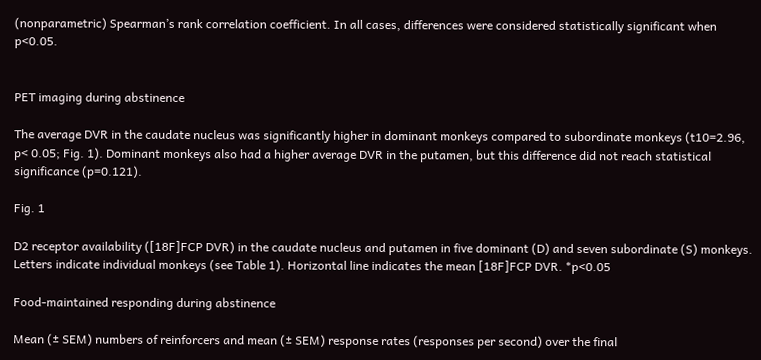(nonparametric) Spearman’s rank correlation coefficient. In all cases, differences were considered statistically significant when p<0.05.


PET imaging during abstinence

The average DVR in the caudate nucleus was significantly higher in dominant monkeys compared to subordinate monkeys (t10=2.96, p< 0.05; Fig. 1). Dominant monkeys also had a higher average DVR in the putamen, but this difference did not reach statistical significance (p=0.121).

Fig. 1

D2 receptor availability ([18F]FCP DVR) in the caudate nucleus and putamen in five dominant (D) and seven subordinate (S) monkeys. Letters indicate individual monkeys (see Table 1). Horizontal line indicates the mean [18F]FCP DVR. *p<0.05

Food-maintained responding during abstinence

Mean (± SEM) numbers of reinforcers and mean (± SEM) response rates (responses per second) over the final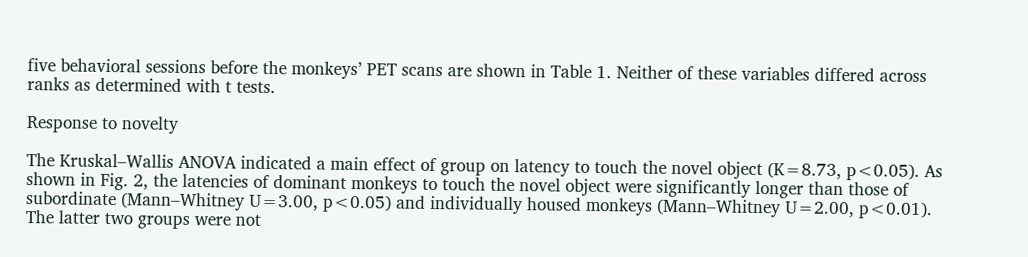five behavioral sessions before the monkeys’ PET scans are shown in Table 1. Neither of these variables differed across ranks as determined with t tests.

Response to novelty

The Kruskal–Wallis ANOVA indicated a main effect of group on latency to touch the novel object (K=8.73, p<0.05). As shown in Fig. 2, the latencies of dominant monkeys to touch the novel object were significantly longer than those of subordinate (Mann–Whitney U=3.00, p<0.05) and individually housed monkeys (Mann–Whitney U=2.00, p<0.01). The latter two groups were not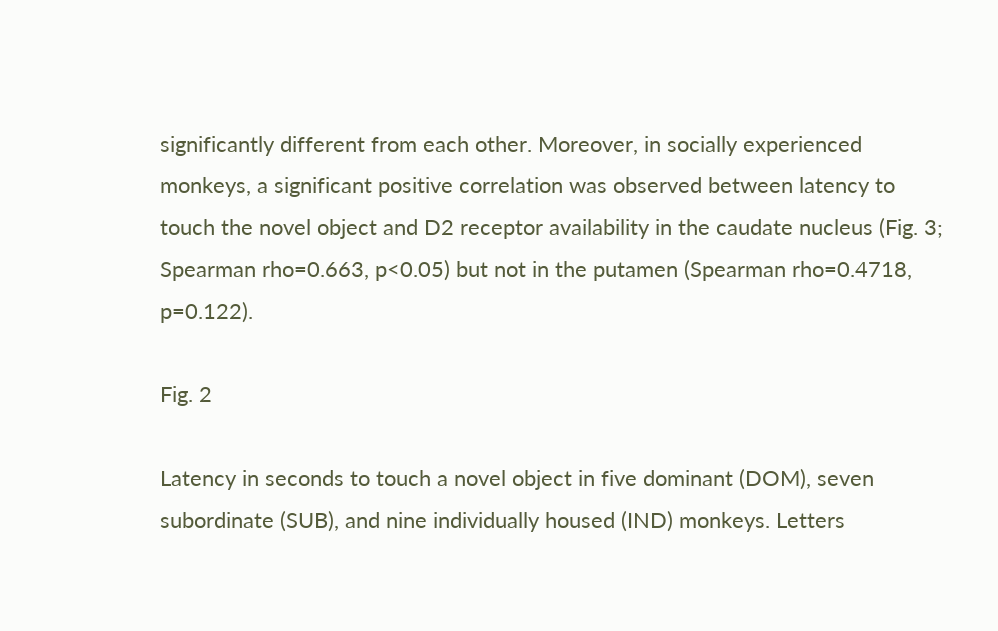significantly different from each other. Moreover, in socially experienced monkeys, a significant positive correlation was observed between latency to touch the novel object and D2 receptor availability in the caudate nucleus (Fig. 3; Spearman rho=0.663, p<0.05) but not in the putamen (Spearman rho=0.4718, p=0.122).

Fig. 2

Latency in seconds to touch a novel object in five dominant (DOM), seven subordinate (SUB), and nine individually housed (IND) monkeys. Letters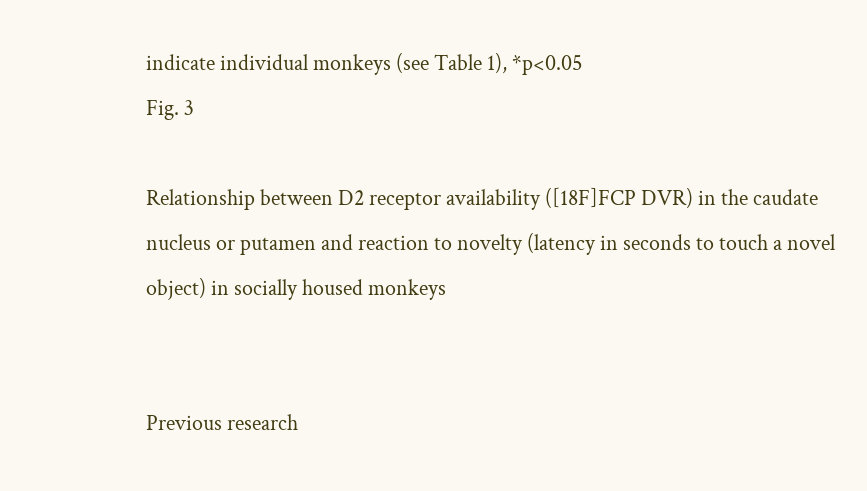indicate individual monkeys (see Table 1), *p<0.05
Fig. 3

Relationship between D2 receptor availability ([18F]FCP DVR) in the caudate nucleus or putamen and reaction to novelty (latency in seconds to touch a novel object) in socially housed monkeys


Previous research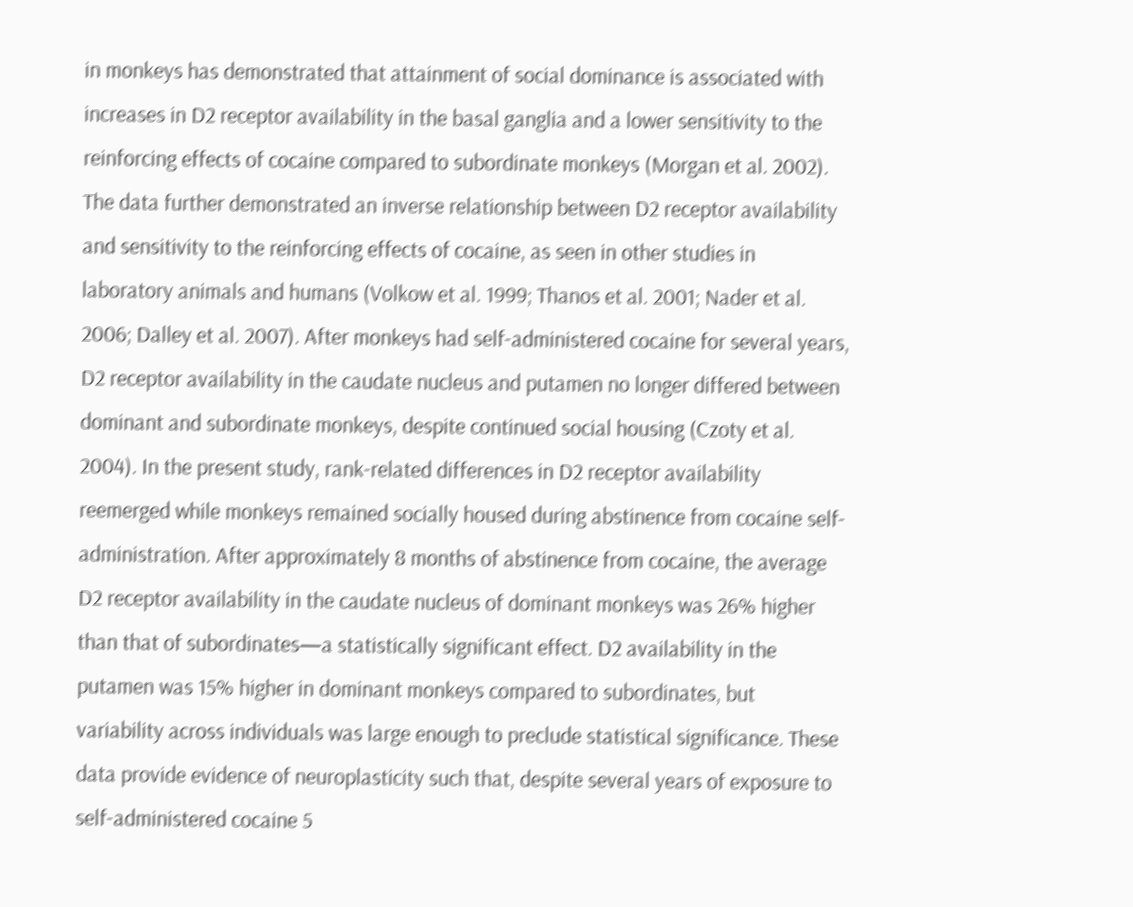in monkeys has demonstrated that attainment of social dominance is associated with increases in D2 receptor availability in the basal ganglia and a lower sensitivity to the reinforcing effects of cocaine compared to subordinate monkeys (Morgan et al. 2002). The data further demonstrated an inverse relationship between D2 receptor availability and sensitivity to the reinforcing effects of cocaine, as seen in other studies in laboratory animals and humans (Volkow et al. 1999; Thanos et al. 2001; Nader et al. 2006; Dalley et al. 2007). After monkeys had self-administered cocaine for several years, D2 receptor availability in the caudate nucleus and putamen no longer differed between dominant and subordinate monkeys, despite continued social housing (Czoty et al. 2004). In the present study, rank-related differences in D2 receptor availability reemerged while monkeys remained socially housed during abstinence from cocaine self-administration. After approximately 8 months of abstinence from cocaine, the average D2 receptor availability in the caudate nucleus of dominant monkeys was 26% higher than that of subordinates—a statistically significant effect. D2 availability in the putamen was 15% higher in dominant monkeys compared to subordinates, but variability across individuals was large enough to preclude statistical significance. These data provide evidence of neuroplasticity such that, despite several years of exposure to self-administered cocaine 5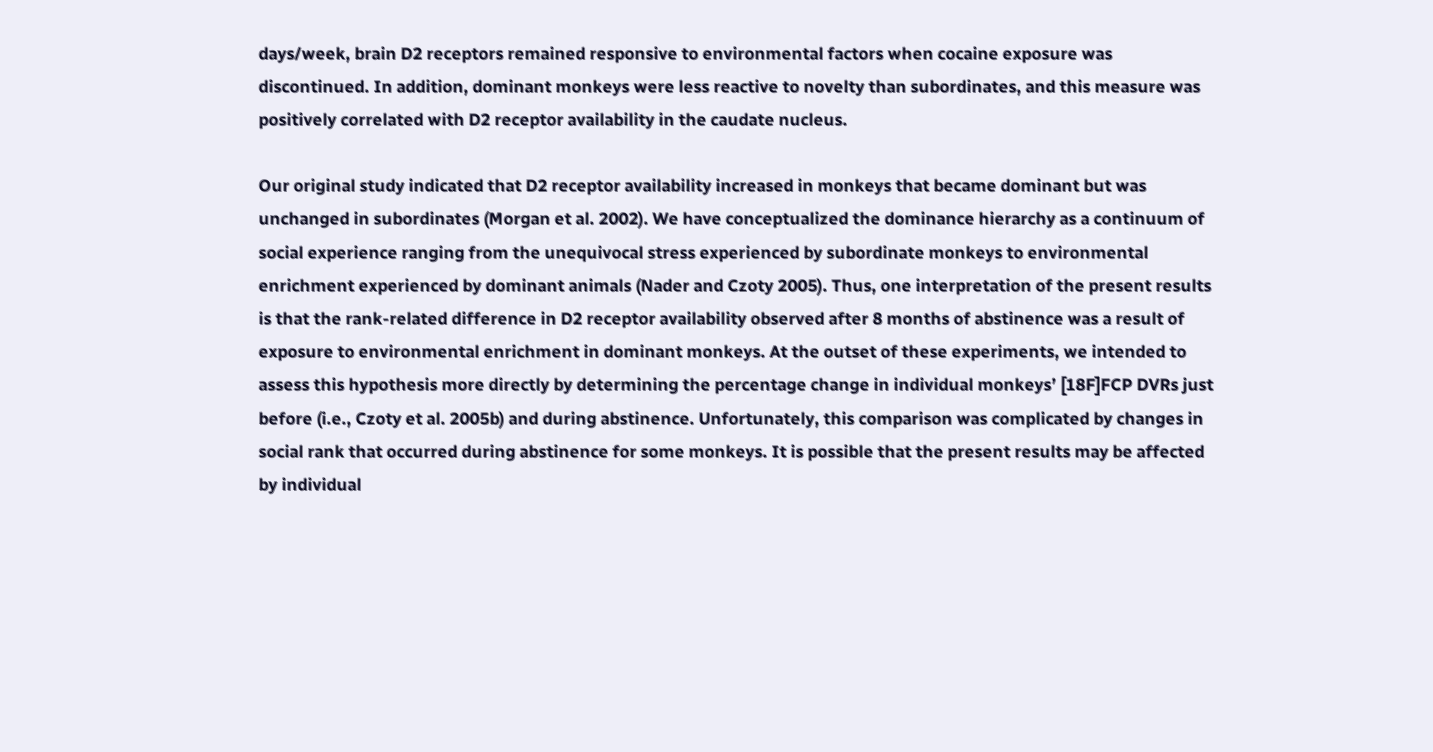days/week, brain D2 receptors remained responsive to environmental factors when cocaine exposure was discontinued. In addition, dominant monkeys were less reactive to novelty than subordinates, and this measure was positively correlated with D2 receptor availability in the caudate nucleus.

Our original study indicated that D2 receptor availability increased in monkeys that became dominant but was unchanged in subordinates (Morgan et al. 2002). We have conceptualized the dominance hierarchy as a continuum of social experience ranging from the unequivocal stress experienced by subordinate monkeys to environmental enrichment experienced by dominant animals (Nader and Czoty 2005). Thus, one interpretation of the present results is that the rank-related difference in D2 receptor availability observed after 8 months of abstinence was a result of exposure to environmental enrichment in dominant monkeys. At the outset of these experiments, we intended to assess this hypothesis more directly by determining the percentage change in individual monkeys’ [18F]FCP DVRs just before (i.e., Czoty et al. 2005b) and during abstinence. Unfortunately, this comparison was complicated by changes in social rank that occurred during abstinence for some monkeys. It is possible that the present results may be affected by individual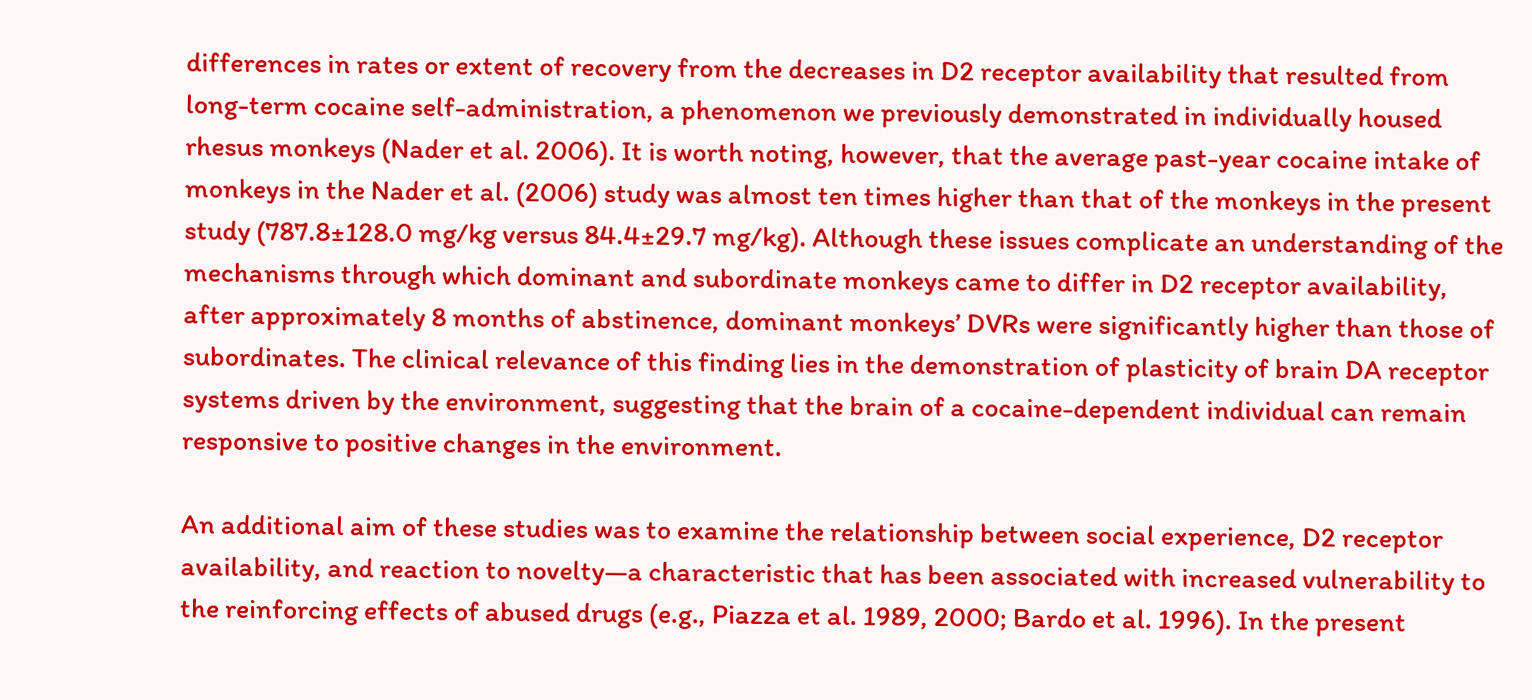differences in rates or extent of recovery from the decreases in D2 receptor availability that resulted from long-term cocaine self-administration, a phenomenon we previously demonstrated in individually housed rhesus monkeys (Nader et al. 2006). It is worth noting, however, that the average past-year cocaine intake of monkeys in the Nader et al. (2006) study was almost ten times higher than that of the monkeys in the present study (787.8±128.0 mg/kg versus 84.4±29.7 mg/kg). Although these issues complicate an understanding of the mechanisms through which dominant and subordinate monkeys came to differ in D2 receptor availability, after approximately 8 months of abstinence, dominant monkeys’ DVRs were significantly higher than those of subordinates. The clinical relevance of this finding lies in the demonstration of plasticity of brain DA receptor systems driven by the environment, suggesting that the brain of a cocaine-dependent individual can remain responsive to positive changes in the environment.

An additional aim of these studies was to examine the relationship between social experience, D2 receptor availability, and reaction to novelty—a characteristic that has been associated with increased vulnerability to the reinforcing effects of abused drugs (e.g., Piazza et al. 1989, 2000; Bardo et al. 1996). In the present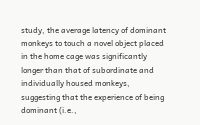study, the average latency of dominant monkeys to touch a novel object placed in the home cage was significantly longer than that of subordinate and individually housed monkeys, suggesting that the experience of being dominant (i.e.,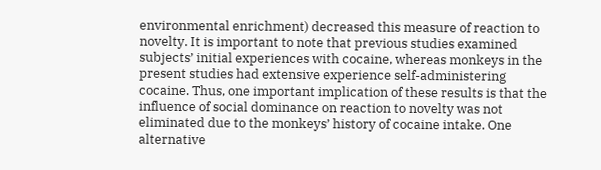environmental enrichment) decreased this measure of reaction to novelty. It is important to note that previous studies examined subjects’ initial experiences with cocaine, whereas monkeys in the present studies had extensive experience self-administering cocaine. Thus, one important implication of these results is that the influence of social dominance on reaction to novelty was not eliminated due to the monkeys’ history of cocaine intake. One alternative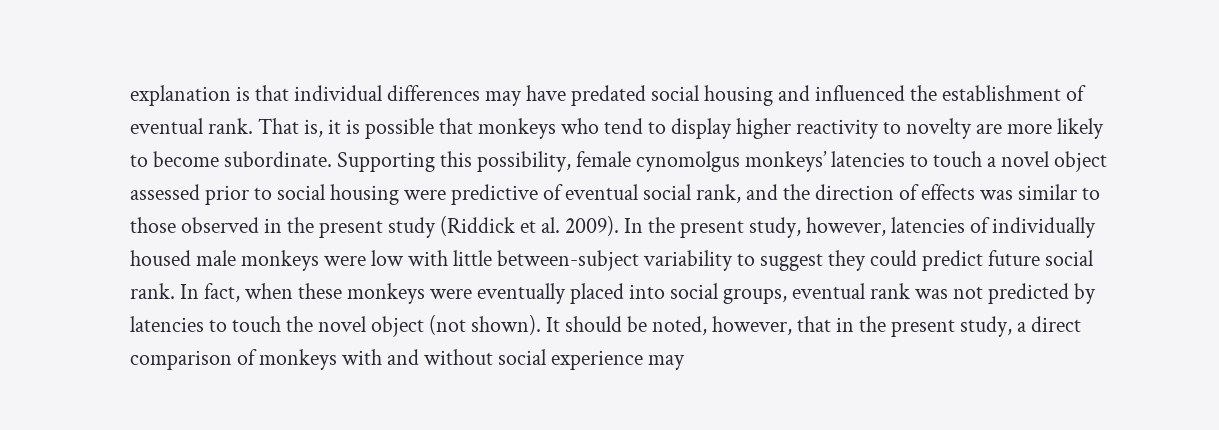explanation is that individual differences may have predated social housing and influenced the establishment of eventual rank. That is, it is possible that monkeys who tend to display higher reactivity to novelty are more likely to become subordinate. Supporting this possibility, female cynomolgus monkeys’ latencies to touch a novel object assessed prior to social housing were predictive of eventual social rank, and the direction of effects was similar to those observed in the present study (Riddick et al. 2009). In the present study, however, latencies of individually housed male monkeys were low with little between-subject variability to suggest they could predict future social rank. In fact, when these monkeys were eventually placed into social groups, eventual rank was not predicted by latencies to touch the novel object (not shown). It should be noted, however, that in the present study, a direct comparison of monkeys with and without social experience may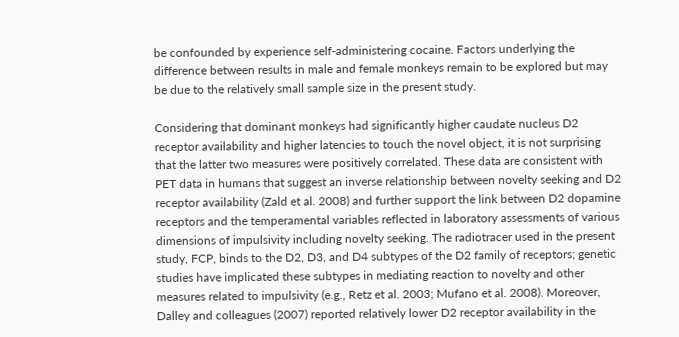be confounded by experience self-administering cocaine. Factors underlying the difference between results in male and female monkeys remain to be explored but may be due to the relatively small sample size in the present study.

Considering that dominant monkeys had significantly higher caudate nucleus D2 receptor availability and higher latencies to touch the novel object, it is not surprising that the latter two measures were positively correlated. These data are consistent with PET data in humans that suggest an inverse relationship between novelty seeking and D2 receptor availability (Zald et al. 2008) and further support the link between D2 dopamine receptors and the temperamental variables reflected in laboratory assessments of various dimensions of impulsivity including novelty seeking. The radiotracer used in the present study, FCP, binds to the D2, D3, and D4 subtypes of the D2 family of receptors; genetic studies have implicated these subtypes in mediating reaction to novelty and other measures related to impulsivity (e.g., Retz et al. 2003; Mufano et al. 2008). Moreover, Dalley and colleagues (2007) reported relatively lower D2 receptor availability in the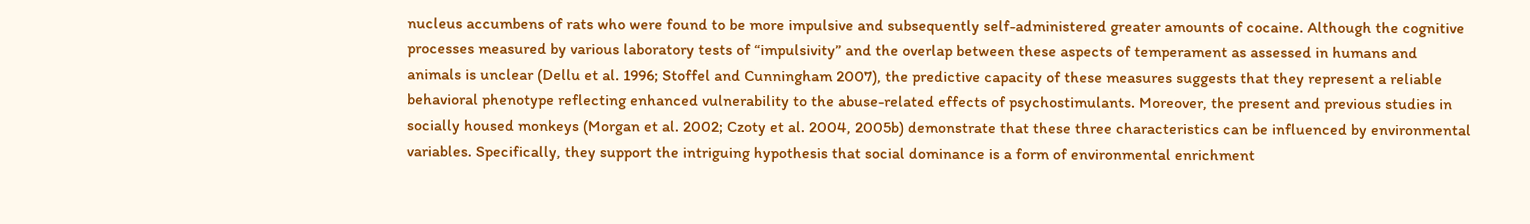nucleus accumbens of rats who were found to be more impulsive and subsequently self-administered greater amounts of cocaine. Although the cognitive processes measured by various laboratory tests of “impulsivity” and the overlap between these aspects of temperament as assessed in humans and animals is unclear (Dellu et al. 1996; Stoffel and Cunningham 2007), the predictive capacity of these measures suggests that they represent a reliable behavioral phenotype reflecting enhanced vulnerability to the abuse-related effects of psychostimulants. Moreover, the present and previous studies in socially housed monkeys (Morgan et al. 2002; Czoty et al. 2004, 2005b) demonstrate that these three characteristics can be influenced by environmental variables. Specifically, they support the intriguing hypothesis that social dominance is a form of environmental enrichment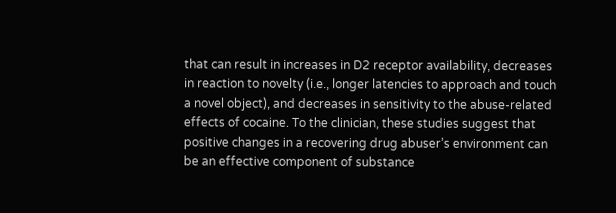that can result in increases in D2 receptor availability, decreases in reaction to novelty (i.e., longer latencies to approach and touch a novel object), and decreases in sensitivity to the abuse-related effects of cocaine. To the clinician, these studies suggest that positive changes in a recovering drug abuser’s environment can be an effective component of substance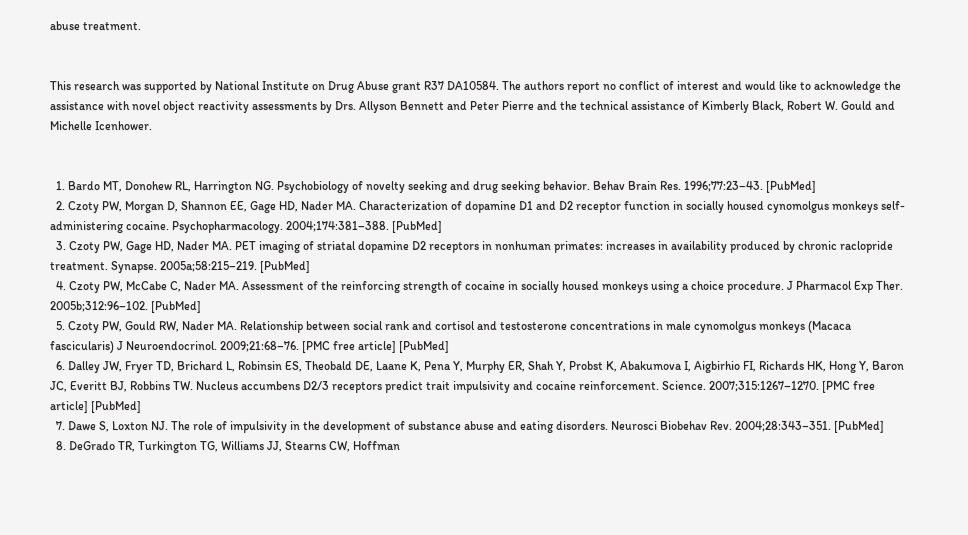abuse treatment.


This research was supported by National Institute on Drug Abuse grant R37 DA10584. The authors report no conflict of interest and would like to acknowledge the assistance with novel object reactivity assessments by Drs. Allyson Bennett and Peter Pierre and the technical assistance of Kimberly Black, Robert W. Gould and Michelle Icenhower.


  1. Bardo MT, Donohew RL, Harrington NG. Psychobiology of novelty seeking and drug seeking behavior. Behav Brain Res. 1996;77:23–43. [PubMed]
  2. Czoty PW, Morgan D, Shannon EE, Gage HD, Nader MA. Characterization of dopamine D1 and D2 receptor function in socially housed cynomolgus monkeys self-administering cocaine. Psychopharmacology. 2004;174:381–388. [PubMed]
  3. Czoty PW, Gage HD, Nader MA. PET imaging of striatal dopamine D2 receptors in nonhuman primates: increases in availability produced by chronic raclopride treatment. Synapse. 2005a;58:215–219. [PubMed]
  4. Czoty PW, McCabe C, Nader MA. Assessment of the reinforcing strength of cocaine in socially housed monkeys using a choice procedure. J Pharmacol Exp Ther. 2005b;312:96–102. [PubMed]
  5. Czoty PW, Gould RW, Nader MA. Relationship between social rank and cortisol and testosterone concentrations in male cynomolgus monkeys (Macaca fascicularis) J Neuroendocrinol. 2009;21:68–76. [PMC free article] [PubMed]
  6. Dalley JW, Fryer TD, Brichard L, Robinsin ES, Theobald DE, Laane K, Pena Y, Murphy ER, Shah Y, Probst K, Abakumova I, Aigbirhio FI, Richards HK, Hong Y, Baron JC, Everitt BJ, Robbins TW. Nucleus accumbens D2/3 receptors predict trait impulsivity and cocaine reinforcement. Science. 2007;315:1267–1270. [PMC free article] [PubMed]
  7. Dawe S, Loxton NJ. The role of impulsivity in the development of substance abuse and eating disorders. Neurosci Biobehav Rev. 2004;28:343–351. [PubMed]
  8. DeGrado TR, Turkington TG, Williams JJ, Stearns CW, Hoffman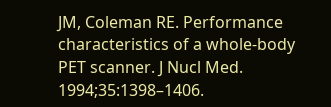JM, Coleman RE. Performance characteristics of a whole-body PET scanner. J Nucl Med. 1994;35:1398–1406.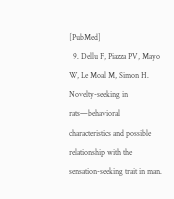[PubMed]
  9. Dellu F, Piazza PV, Mayo W, Le Moal M, Simon H. Novelty-seeking in rats—behavioral characteristics and possible relationship with the sensation-seeking trait in man.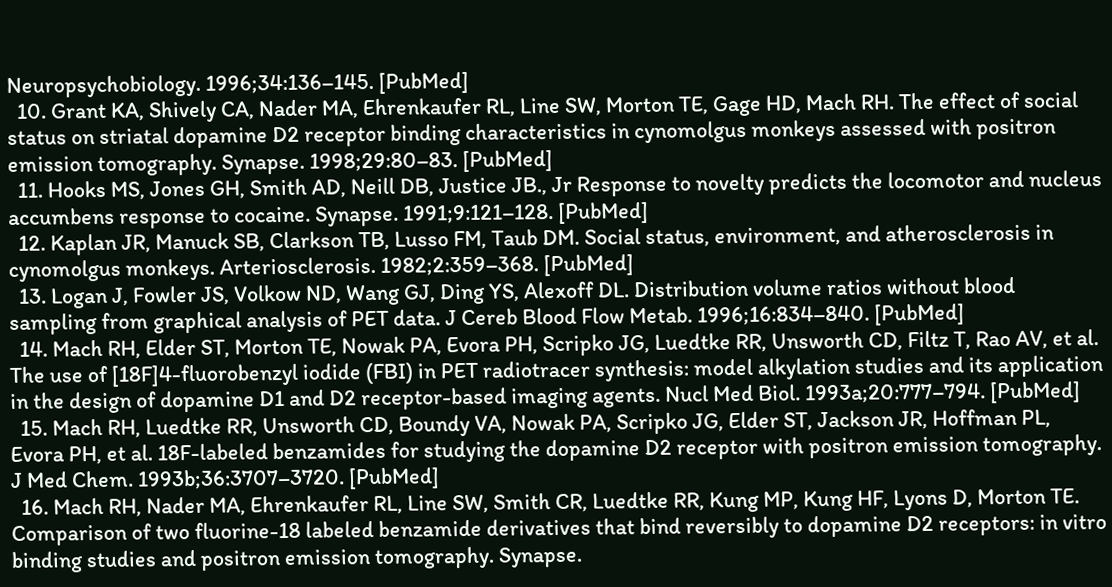Neuropsychobiology. 1996;34:136–145. [PubMed]
  10. Grant KA, Shively CA, Nader MA, Ehrenkaufer RL, Line SW, Morton TE, Gage HD, Mach RH. The effect of social status on striatal dopamine D2 receptor binding characteristics in cynomolgus monkeys assessed with positron emission tomography. Synapse. 1998;29:80–83. [PubMed]
  11. Hooks MS, Jones GH, Smith AD, Neill DB, Justice JB., Jr Response to novelty predicts the locomotor and nucleus accumbens response to cocaine. Synapse. 1991;9:121–128. [PubMed]
  12. Kaplan JR, Manuck SB, Clarkson TB, Lusso FM, Taub DM. Social status, environment, and atherosclerosis in cynomolgus monkeys. Arteriosclerosis. 1982;2:359–368. [PubMed]
  13. Logan J, Fowler JS, Volkow ND, Wang GJ, Ding YS, Alexoff DL. Distribution volume ratios without blood sampling from graphical analysis of PET data. J Cereb Blood Flow Metab. 1996;16:834–840. [PubMed]
  14. Mach RH, Elder ST, Morton TE, Nowak PA, Evora PH, Scripko JG, Luedtke RR, Unsworth CD, Filtz T, Rao AV, et al. The use of [18F]4-fluorobenzyl iodide (FBI) in PET radiotracer synthesis: model alkylation studies and its application in the design of dopamine D1 and D2 receptor-based imaging agents. Nucl Med Biol. 1993a;20:777–794. [PubMed]
  15. Mach RH, Luedtke RR, Unsworth CD, Boundy VA, Nowak PA, Scripko JG, Elder ST, Jackson JR, Hoffman PL, Evora PH, et al. 18F-labeled benzamides for studying the dopamine D2 receptor with positron emission tomography. J Med Chem. 1993b;36:3707–3720. [PubMed]
  16. Mach RH, Nader MA, Ehrenkaufer RL, Line SW, Smith CR, Luedtke RR, Kung MP, Kung HF, Lyons D, Morton TE. Comparison of two fluorine-18 labeled benzamide derivatives that bind reversibly to dopamine D2 receptors: in vitro binding studies and positron emission tomography. Synapse.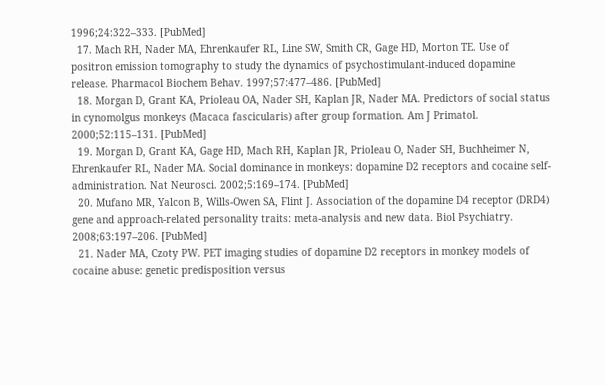1996;24:322–333. [PubMed]
  17. Mach RH, Nader MA, Ehrenkaufer RL, Line SW, Smith CR, Gage HD, Morton TE. Use of positron emission tomography to study the dynamics of psychostimulant-induced dopamine release. Pharmacol Biochem Behav. 1997;57:477–486. [PubMed]
  18. Morgan D, Grant KA, Prioleau OA, Nader SH, Kaplan JR, Nader MA. Predictors of social status in cynomolgus monkeys (Macaca fascicularis) after group formation. Am J Primatol. 2000;52:115–131. [PubMed]
  19. Morgan D, Grant KA, Gage HD, Mach RH, Kaplan JR, Prioleau O, Nader SH, Buchheimer N, Ehrenkaufer RL, Nader MA. Social dominance in monkeys: dopamine D2 receptors and cocaine self-administration. Nat Neurosci. 2002;5:169–174. [PubMed]
  20. Mufano MR, Yalcon B, Wills-Owen SA, Flint J. Association of the dopamine D4 receptor (DRD4) gene and approach-related personality traits: meta-analysis and new data. Biol Psychiatry. 2008;63:197–206. [PubMed]
  21. Nader MA, Czoty PW. PET imaging studies of dopamine D2 receptors in monkey models of cocaine abuse: genetic predisposition versus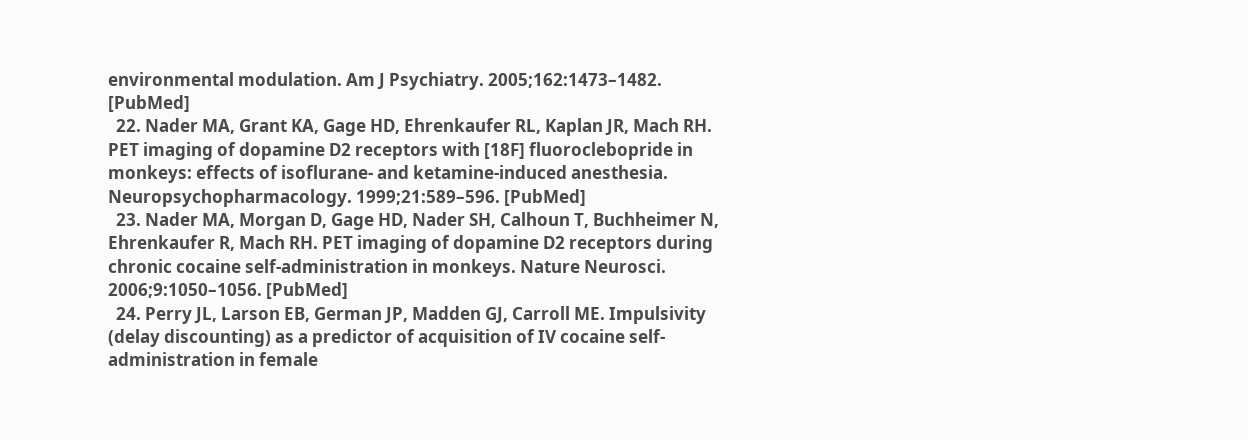environmental modulation. Am J Psychiatry. 2005;162:1473–1482. [PubMed]
  22. Nader MA, Grant KA, Gage HD, Ehrenkaufer RL, Kaplan JR, Mach RH. PET imaging of dopamine D2 receptors with [18F] fluoroclebopride in monkeys: effects of isoflurane- and ketamine-induced anesthesia. Neuropsychopharmacology. 1999;21:589–596. [PubMed]
  23. Nader MA, Morgan D, Gage HD, Nader SH, Calhoun T, Buchheimer N, Ehrenkaufer R, Mach RH. PET imaging of dopamine D2 receptors during chronic cocaine self-administration in monkeys. Nature Neurosci. 2006;9:1050–1056. [PubMed]
  24. Perry JL, Larson EB, German JP, Madden GJ, Carroll ME. Impulsivity (delay discounting) as a predictor of acquisition of IV cocaine self-administration in female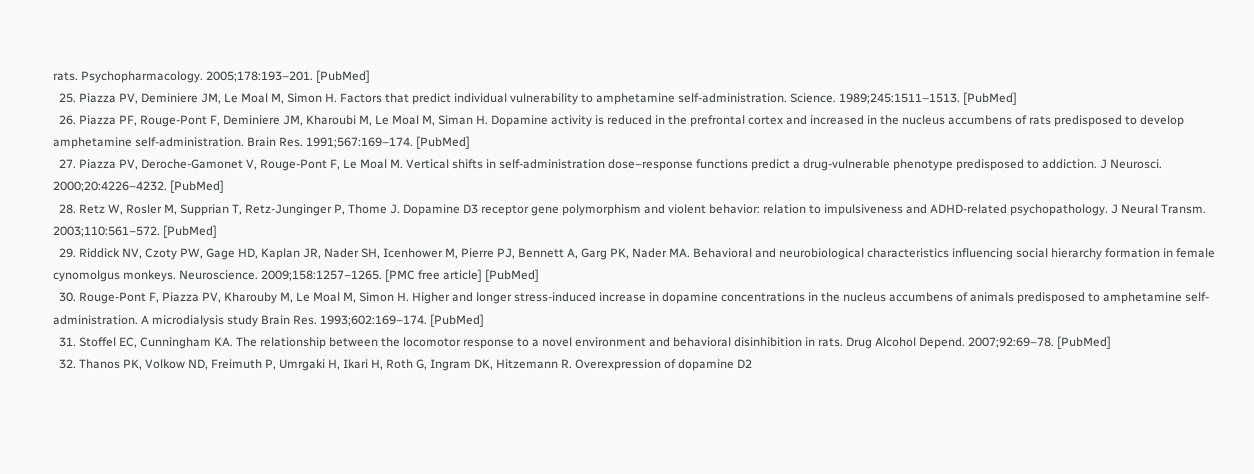rats. Psychopharmacology. 2005;178:193–201. [PubMed]
  25. Piazza PV, Deminiere JM, Le Moal M, Simon H. Factors that predict individual vulnerability to amphetamine self-administration. Science. 1989;245:1511–1513. [PubMed]
  26. Piazza PF, Rouge-Pont F, Deminiere JM, Kharoubi M, Le Moal M, Siman H. Dopamine activity is reduced in the prefrontal cortex and increased in the nucleus accumbens of rats predisposed to develop amphetamine self-administration. Brain Res. 1991;567:169–174. [PubMed]
  27. Piazza PV, Deroche-Gamonet V, Rouge-Pont F, Le Moal M. Vertical shifts in self-administration dose–response functions predict a drug-vulnerable phenotype predisposed to addiction. J Neurosci. 2000;20:4226–4232. [PubMed]
  28. Retz W, Rosler M, Supprian T, Retz-Junginger P, Thome J. Dopamine D3 receptor gene polymorphism and violent behavior: relation to impulsiveness and ADHD-related psychopathology. J Neural Transm. 2003;110:561–572. [PubMed]
  29. Riddick NV, Czoty PW, Gage HD, Kaplan JR, Nader SH, Icenhower M, Pierre PJ, Bennett A, Garg PK, Nader MA. Behavioral and neurobiological characteristics influencing social hierarchy formation in female cynomolgus monkeys. Neuroscience. 2009;158:1257–1265. [PMC free article] [PubMed]
  30. Rouge-Pont F, Piazza PV, Kharouby M, Le Moal M, Simon H. Higher and longer stress-induced increase in dopamine concentrations in the nucleus accumbens of animals predisposed to amphetamine self-administration. A microdialysis study Brain Res. 1993;602:169–174. [PubMed]
  31. Stoffel EC, Cunningham KA. The relationship between the locomotor response to a novel environment and behavioral disinhibition in rats. Drug Alcohol Depend. 2007;92:69–78. [PubMed]
  32. Thanos PK, Volkow ND, Freimuth P, Umrgaki H, Ikari H, Roth G, Ingram DK, Hitzemann R. Overexpression of dopamine D2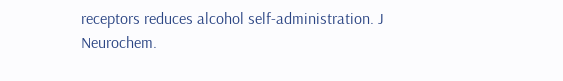receptors reduces alcohol self-administration. J Neurochem.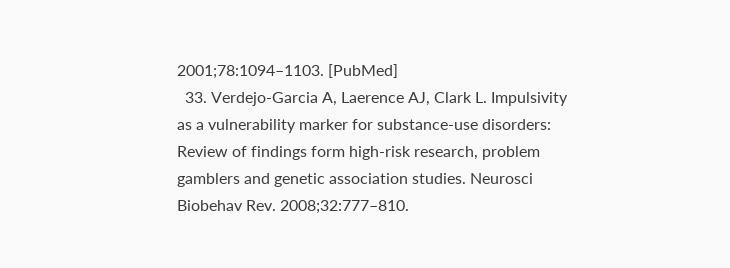2001;78:1094–1103. [PubMed]
  33. Verdejo-Garcia A, Laerence AJ, Clark L. Impulsivity as a vulnerability marker for substance-use disorders: Review of findings form high-risk research, problem gamblers and genetic association studies. Neurosci Biobehav Rev. 2008;32:777–810.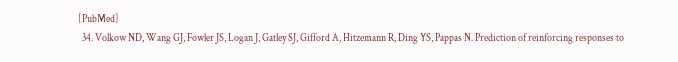[PubMed]
  34. Volkow ND, Wang GJ, Fowler JS, Logan J, Gatley SJ, Gifford A, Hitzemann R, Ding YS, Pappas N. Prediction of reinforcing responses to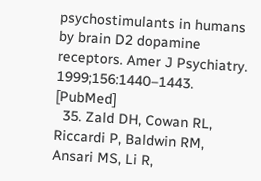psychostimulants in humans by brain D2 dopamine receptors. Amer J Psychiatry. 1999;156:1440–1443. [PubMed]
  35. Zald DH, Cowan RL, Riccardi P, Baldwin RM, Ansari MS, Li R,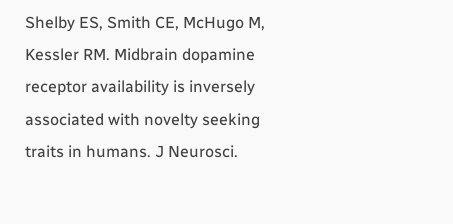Shelby ES, Smith CE, McHugo M, Kessler RM. Midbrain dopamine receptor availability is inversely associated with novelty seeking traits in humans. J Neurosci.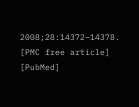2008;28:14372–14378. [PMC free article] [PubMed]